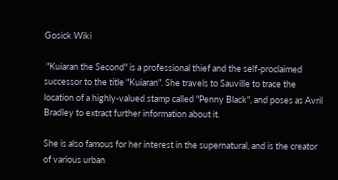Gosick Wiki

 "Kuiaran the Second" is a professional thief and the self-proclaimed successor to the title "Kuiaran". She travels to Sauville to trace the location of a highly-valued stamp called "Penny Black", and poses as Avril Bradley to extract further information about it.

She is also famous for her interest in the supernatural, and is the creator of various urban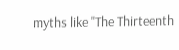myths like "The Thirteenth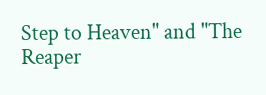Step to Heaven" and "The Reaper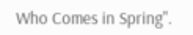Who Comes in Spring".